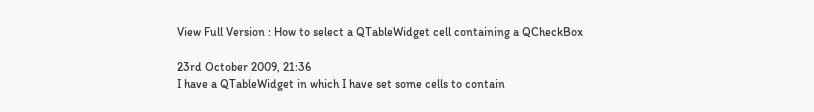View Full Version : How to select a QTableWidget cell containing a QCheckBox

23rd October 2009, 21:36
I have a QTableWidget in which I have set some cells to contain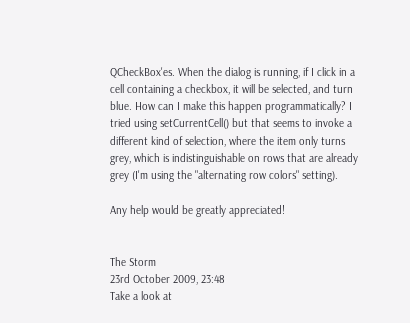QCheckBox'es. When the dialog is running, if I click in a cell containing a checkbox, it will be selected, and turn blue. How can I make this happen programmatically? I tried using setCurrentCell() but that seems to invoke a different kind of selection, where the item only turns grey, which is indistinguishable on rows that are already grey (I'm using the "alternating row colors" setting).

Any help would be greatly appreciated!


The Storm
23rd October 2009, 23:48
Take a look at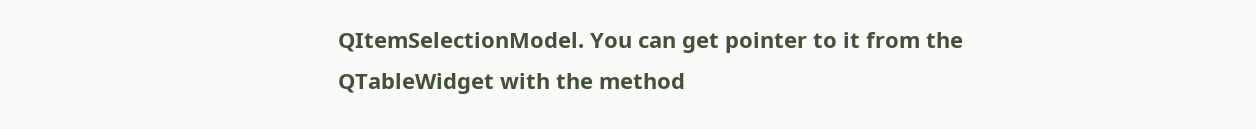QItemSelectionModel. You can get pointer to it from the QTableWidget with the method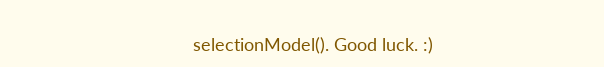selectionModel(). Good luck. :)